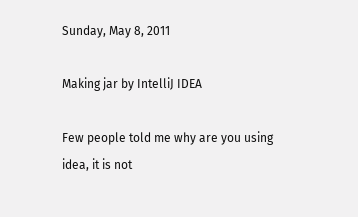Sunday, May 8, 2011

Making jar by IntelliJ IDEA

Few people told me why are you using idea, it is not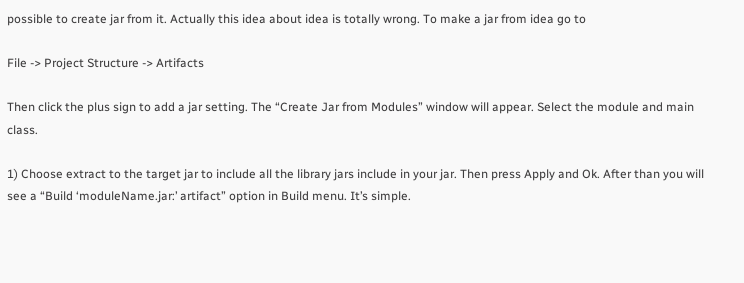possible to create jar from it. Actually this idea about idea is totally wrong. To make a jar from idea go to

File -> Project Structure -> Artifacts

Then click the plus sign to add a jar setting. The “Create Jar from Modules” window will appear. Select the module and main class.

1) Choose extract to the target jar to include all the library jars include in your jar. Then press Apply and Ok. After than you will see a “Build ‘moduleName.jar:’ artifact” option in Build menu. It’s simple.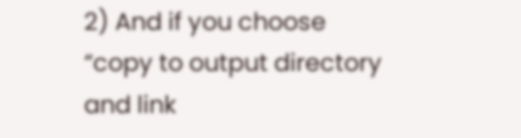2) And if you choose “copy to output directory and link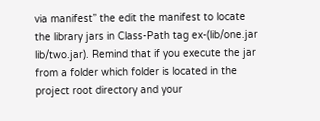via manifest” the edit the manifest to locate the library jars in Class-Path tag ex-(lib/one.jar lib/two.jar). Remind that if you execute the jar from a folder which folder is located in the project root directory and your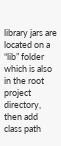library jars are located on a “lib” folder which is also in the root project directory, then add class path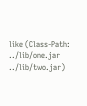like (Class-Path: ../lib/one.jar ../lib/two.jar)